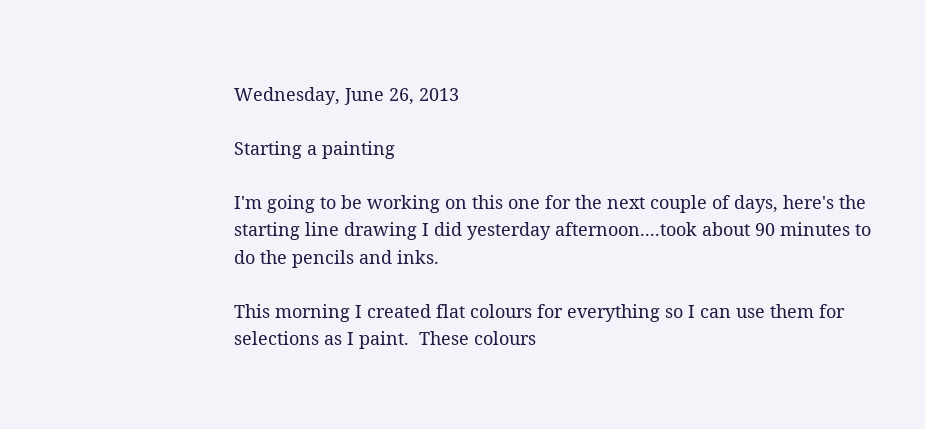Wednesday, June 26, 2013

Starting a painting

I'm going to be working on this one for the next couple of days, here's the starting line drawing I did yesterday afternoon....took about 90 minutes to do the pencils and inks.

This morning I created flat colours for everything so I can use them for selections as I paint.  These colours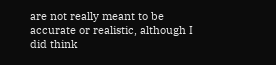are not really meant to be accurate or realistic, although I did think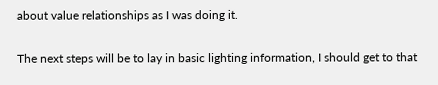about value relationships as I was doing it.

The next steps will be to lay in basic lighting information, I should get to that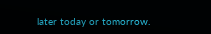later today or tomorrow.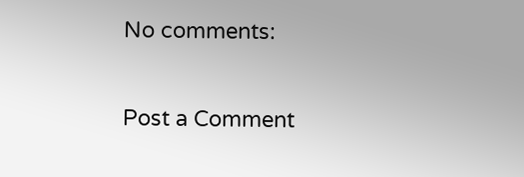No comments:

Post a Comment